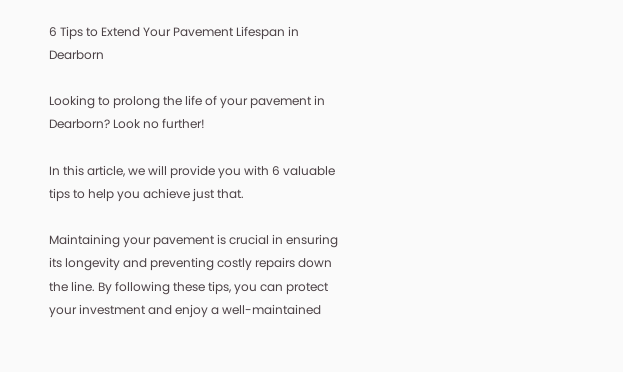6 Tips to Extend Your Pavement Lifespan in Dearborn

Looking to prolong the life of your pavement in Dearborn? Look no further!

In this article, we will provide you with 6 valuable tips to help you achieve just that.

Maintaining your pavement is crucial in ensuring its longevity and preventing costly repairs down the line. By following these tips, you can protect your investment and enjoy a well-maintained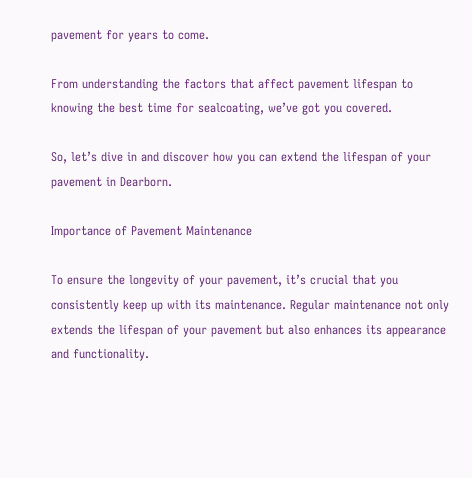pavement for years to come.

From understanding the factors that affect pavement lifespan to knowing the best time for sealcoating, we’ve got you covered.

So, let’s dive in and discover how you can extend the lifespan of your pavement in Dearborn.

Importance of Pavement Maintenance

To ensure the longevity of your pavement, it’s crucial that you consistently keep up with its maintenance. Regular maintenance not only extends the lifespan of your pavement but also enhances its appearance and functionality.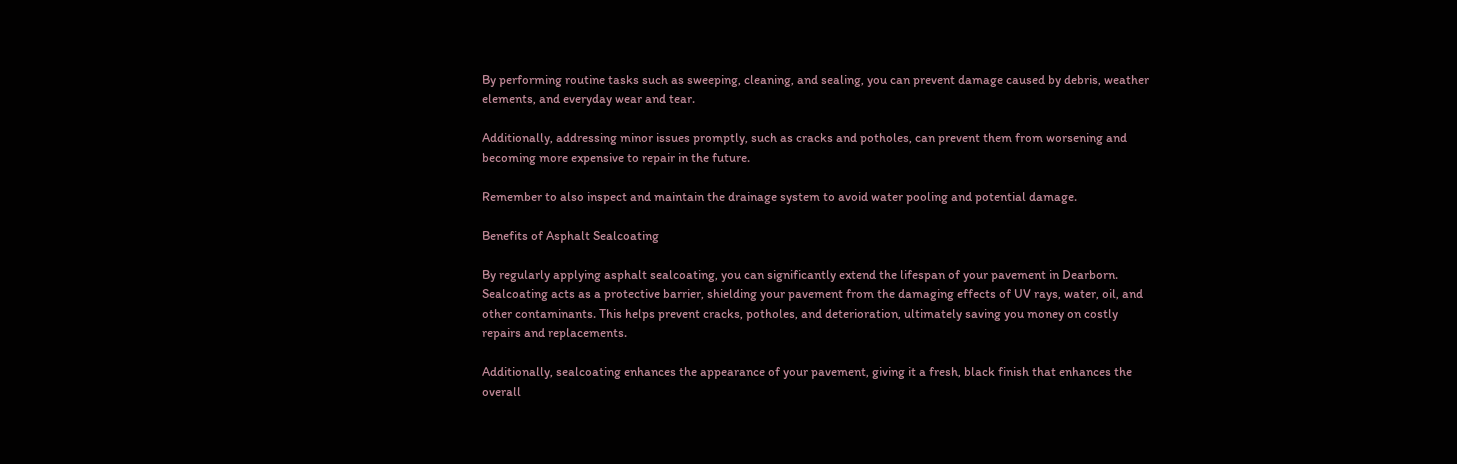By performing routine tasks such as sweeping, cleaning, and sealing, you can prevent damage caused by debris, weather elements, and everyday wear and tear.

Additionally, addressing minor issues promptly, such as cracks and potholes, can prevent them from worsening and becoming more expensive to repair in the future.

Remember to also inspect and maintain the drainage system to avoid water pooling and potential damage.

Benefits of Asphalt Sealcoating

By regularly applying asphalt sealcoating, you can significantly extend the lifespan of your pavement in Dearborn. Sealcoating acts as a protective barrier, shielding your pavement from the damaging effects of UV rays, water, oil, and other contaminants. This helps prevent cracks, potholes, and deterioration, ultimately saving you money on costly repairs and replacements.

Additionally, sealcoating enhances the appearance of your pavement, giving it a fresh, black finish that enhances the overall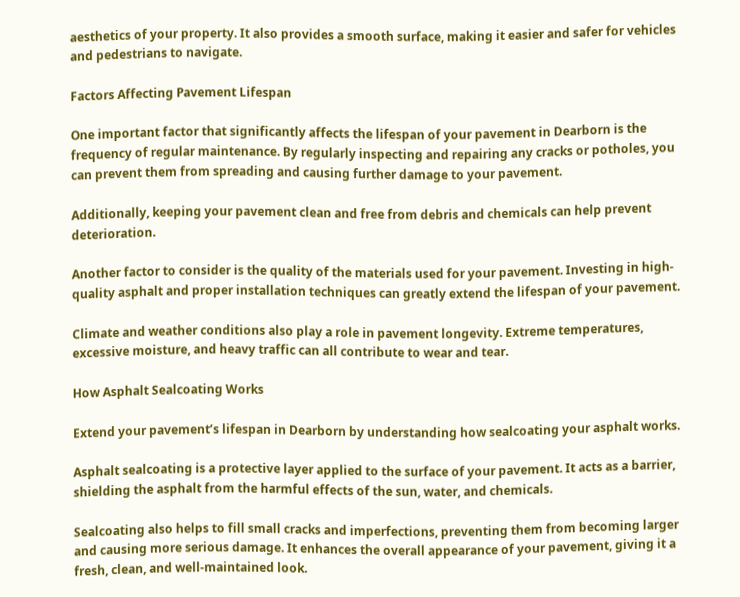aesthetics of your property. It also provides a smooth surface, making it easier and safer for vehicles and pedestrians to navigate.

Factors Affecting Pavement Lifespan

One important factor that significantly affects the lifespan of your pavement in Dearborn is the frequency of regular maintenance. By regularly inspecting and repairing any cracks or potholes, you can prevent them from spreading and causing further damage to your pavement.

Additionally, keeping your pavement clean and free from debris and chemicals can help prevent deterioration.

Another factor to consider is the quality of the materials used for your pavement. Investing in high-quality asphalt and proper installation techniques can greatly extend the lifespan of your pavement.

Climate and weather conditions also play a role in pavement longevity. Extreme temperatures, excessive moisture, and heavy traffic can all contribute to wear and tear.

How Asphalt Sealcoating Works

Extend your pavement’s lifespan in Dearborn by understanding how sealcoating your asphalt works.

Asphalt sealcoating is a protective layer applied to the surface of your pavement. It acts as a barrier, shielding the asphalt from the harmful effects of the sun, water, and chemicals.

Sealcoating also helps to fill small cracks and imperfections, preventing them from becoming larger and causing more serious damage. It enhances the overall appearance of your pavement, giving it a fresh, clean, and well-maintained look.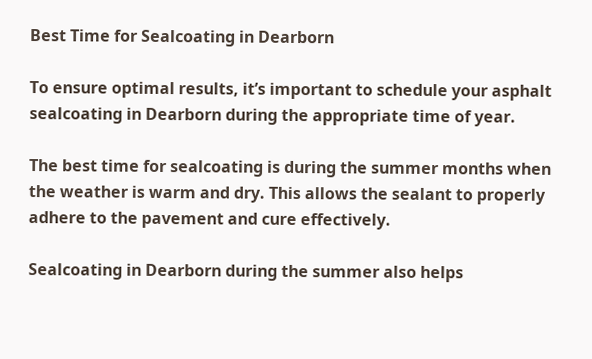Best Time for Sealcoating in Dearborn

To ensure optimal results, it’s important to schedule your asphalt sealcoating in Dearborn during the appropriate time of year.

The best time for sealcoating is during the summer months when the weather is warm and dry. This allows the sealant to properly adhere to the pavement and cure effectively.

Sealcoating in Dearborn during the summer also helps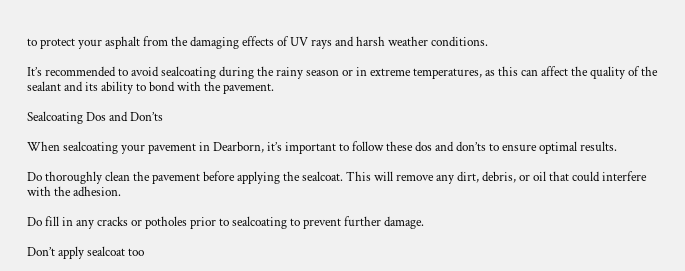to protect your asphalt from the damaging effects of UV rays and harsh weather conditions.

It’s recommended to avoid sealcoating during the rainy season or in extreme temperatures, as this can affect the quality of the sealant and its ability to bond with the pavement.

Sealcoating Dos and Don’ts

When sealcoating your pavement in Dearborn, it’s important to follow these dos and don’ts to ensure optimal results.

Do thoroughly clean the pavement before applying the sealcoat. This will remove any dirt, debris, or oil that could interfere with the adhesion.

Do fill in any cracks or potholes prior to sealcoating to prevent further damage.

Don’t apply sealcoat too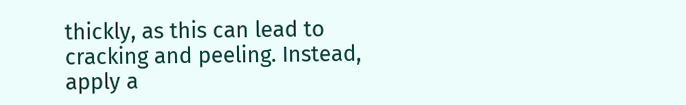thickly, as this can lead to cracking and peeling. Instead, apply a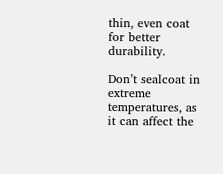thin, even coat for better durability.

Don’t sealcoat in extreme temperatures, as it can affect the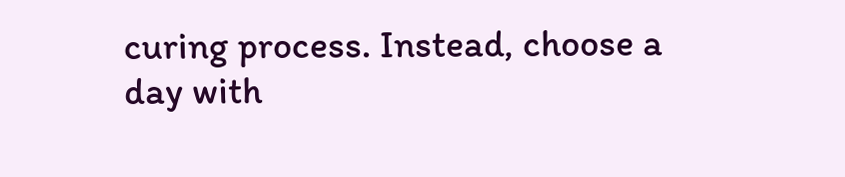curing process. Instead, choose a day with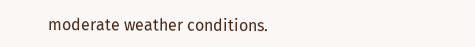moderate weather conditions.